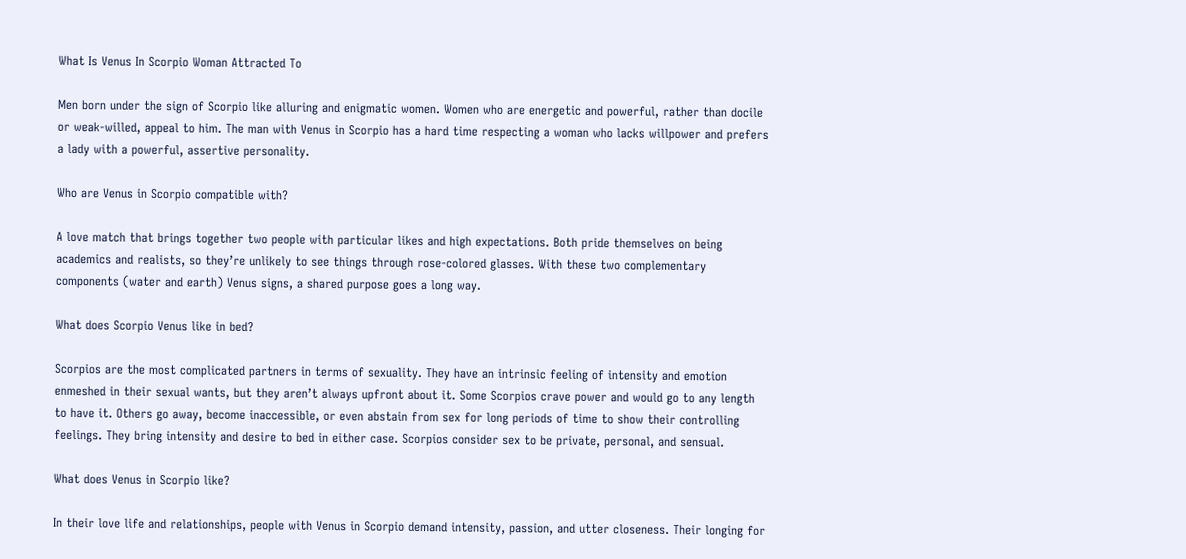What Is Venus In Scorpio Woman Attracted To

Men born under the sign of Scorpio like alluring and enigmatic women. Women who are energetic and powerful, rather than docile or weak-willed, appeal to him. The man with Venus in Scorpio has a hard time respecting a woman who lacks willpower and prefers a lady with a powerful, assertive personality.

Who are Venus in Scorpio compatible with?

A love match that brings together two people with particular likes and high expectations. Both pride themselves on being academics and realists, so they’re unlikely to see things through rose-colored glasses. With these two complementary components (water and earth) Venus signs, a shared purpose goes a long way.

What does Scorpio Venus like in bed?

Scorpios are the most complicated partners in terms of sexuality. They have an intrinsic feeling of intensity and emotion enmeshed in their sexual wants, but they aren’t always upfront about it. Some Scorpios crave power and would go to any length to have it. Others go away, become inaccessible, or even abstain from sex for long periods of time to show their controlling feelings. They bring intensity and desire to bed in either case. Scorpios consider sex to be private, personal, and sensual.

What does Venus in Scorpio like?

In their love life and relationships, people with Venus in Scorpio demand intensity, passion, and utter closeness. Their longing for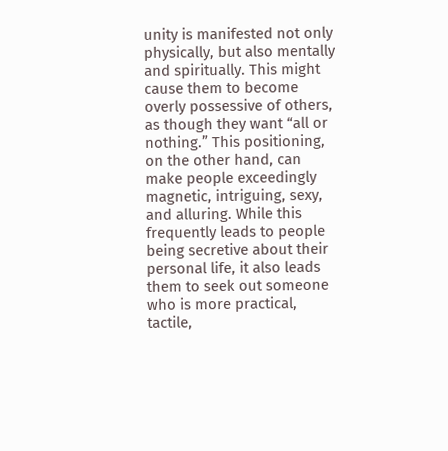unity is manifested not only physically, but also mentally and spiritually. This might cause them to become overly possessive of others, as though they want “all or nothing.” This positioning, on the other hand, can make people exceedingly magnetic, intriguing, sexy, and alluring. While this frequently leads to people being secretive about their personal life, it also leads them to seek out someone who is more practical, tactile,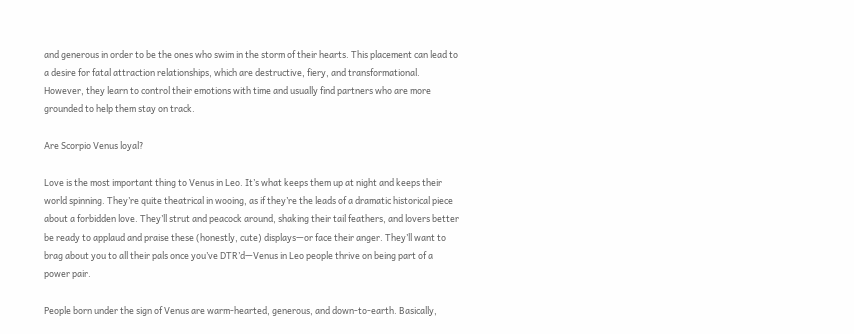and generous in order to be the ones who swim in the storm of their hearts. This placement can lead to a desire for fatal attraction relationships, which are destructive, fiery, and transformational. However, they learn to control their emotions with time and usually find partners who are more grounded to help them stay on track.

Are Scorpio Venus loyal?

Love is the most important thing to Venus in Leo. It’s what keeps them up at night and keeps their world spinning. They’re quite theatrical in wooing, as if they’re the leads of a dramatic historical piece about a forbidden love. They’ll strut and peacock around, shaking their tail feathers, and lovers better be ready to applaud and praise these (honestly, cute) displays—or face their anger. They’ll want to brag about you to all their pals once you’ve DTR’d—Venus in Leo people thrive on being part of a power pair.

People born under the sign of Venus are warm-hearted, generous, and down-to-earth. Basically,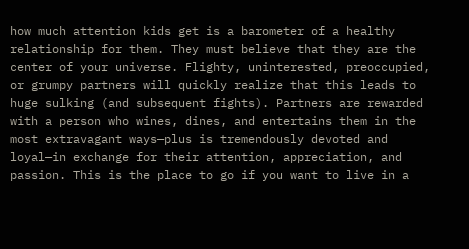how much attention kids get is a barometer of a healthy relationship for them. They must believe that they are the center of your universe. Flighty, uninterested, preoccupied, or grumpy partners will quickly realize that this leads to huge sulking (and subsequent fights). Partners are rewarded with a person who wines, dines, and entertains them in the most extravagant ways—plus is tremendously devoted and loyal—in exchange for their attention, appreciation, and passion. This is the place to go if you want to live in a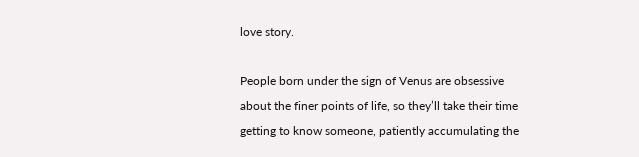love story.

People born under the sign of Venus are obsessive about the finer points of life, so they’ll take their time getting to know someone, patiently accumulating the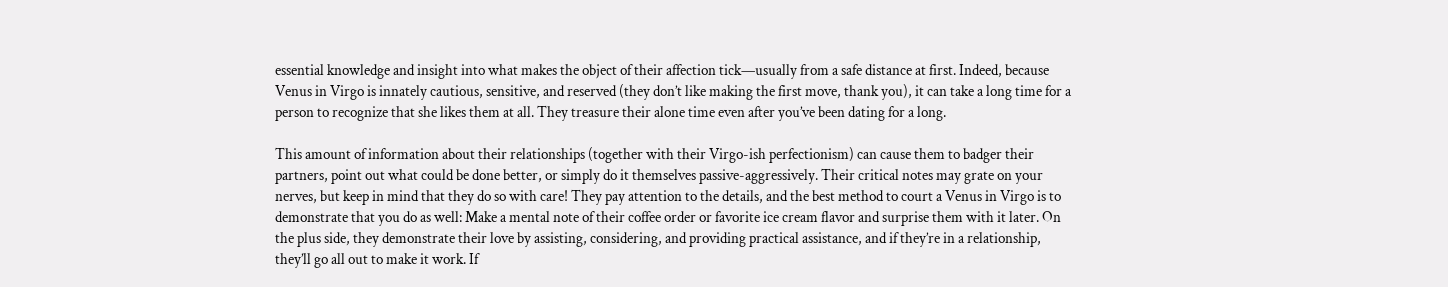essential knowledge and insight into what makes the object of their affection tick—usually from a safe distance at first. Indeed, because Venus in Virgo is innately cautious, sensitive, and reserved (they don’t like making the first move, thank you), it can take a long time for a person to recognize that she likes them at all. They treasure their alone time even after you’ve been dating for a long.

This amount of information about their relationships (together with their Virgo-ish perfectionism) can cause them to badger their partners, point out what could be done better, or simply do it themselves passive-aggressively. Their critical notes may grate on your nerves, but keep in mind that they do so with care! They pay attention to the details, and the best method to court a Venus in Virgo is to demonstrate that you do as well: Make a mental note of their coffee order or favorite ice cream flavor and surprise them with it later. On the plus side, they demonstrate their love by assisting, considering, and providing practical assistance, and if they’re in a relationship, they’ll go all out to make it work. If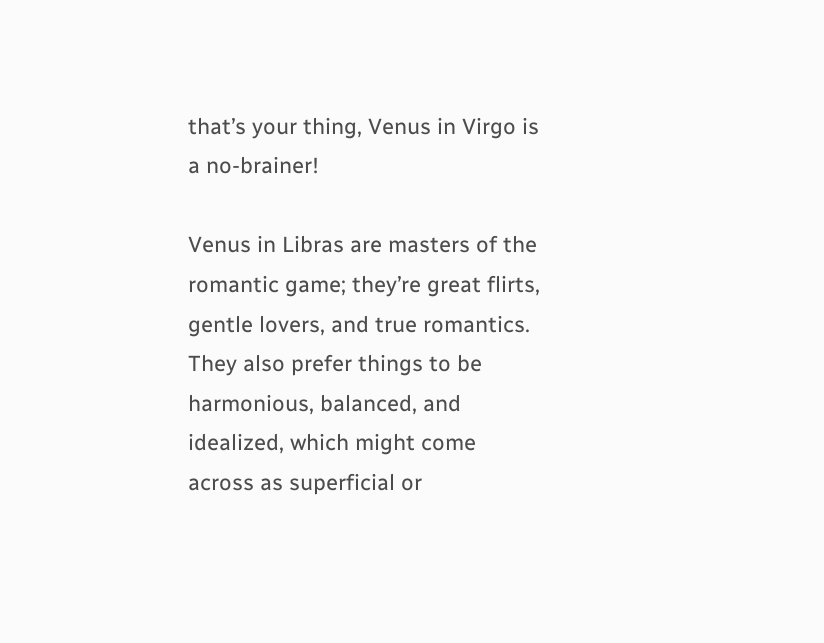that’s your thing, Venus in Virgo is a no-brainer!

Venus in Libras are masters of the romantic game; they’re great flirts, gentle lovers, and true romantics. They also prefer things to be harmonious, balanced, and idealized, which might come across as superficial or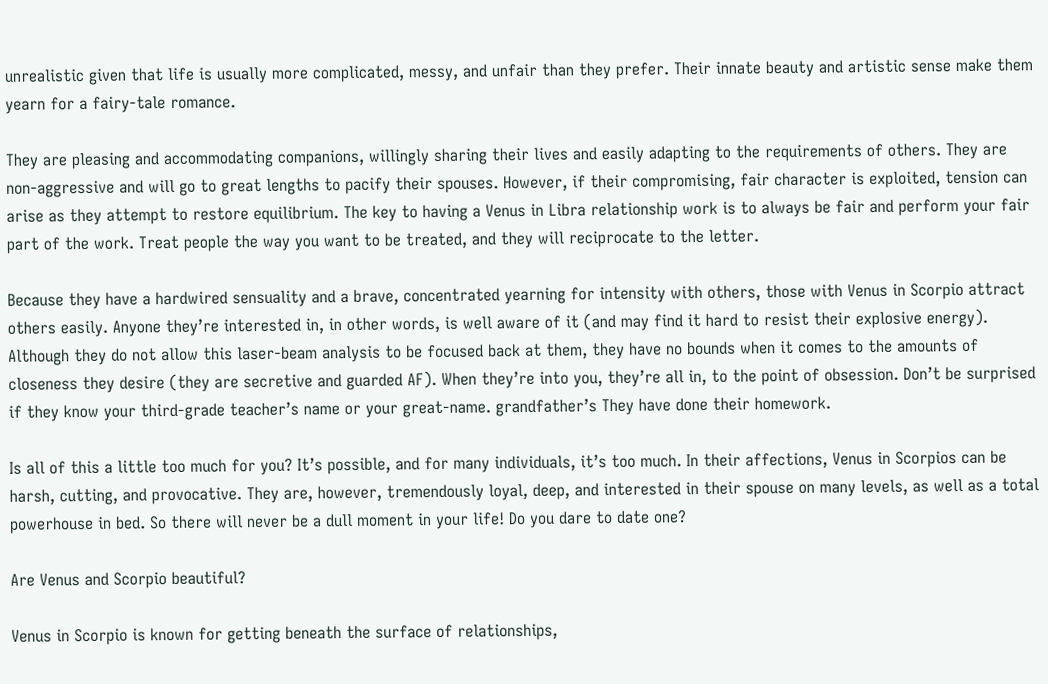unrealistic given that life is usually more complicated, messy, and unfair than they prefer. Their innate beauty and artistic sense make them yearn for a fairy-tale romance.

They are pleasing and accommodating companions, willingly sharing their lives and easily adapting to the requirements of others. They are non-aggressive and will go to great lengths to pacify their spouses. However, if their compromising, fair character is exploited, tension can arise as they attempt to restore equilibrium. The key to having a Venus in Libra relationship work is to always be fair and perform your fair part of the work. Treat people the way you want to be treated, and they will reciprocate to the letter.

Because they have a hardwired sensuality and a brave, concentrated yearning for intensity with others, those with Venus in Scorpio attract others easily. Anyone they’re interested in, in other words, is well aware of it (and may find it hard to resist their explosive energy). Although they do not allow this laser-beam analysis to be focused back at them, they have no bounds when it comes to the amounts of closeness they desire (they are secretive and guarded AF). When they’re into you, they’re all in, to the point of obsession. Don’t be surprised if they know your third-grade teacher’s name or your great-name. grandfather’s They have done their homework.

Is all of this a little too much for you? It’s possible, and for many individuals, it’s too much. In their affections, Venus in Scorpios can be harsh, cutting, and provocative. They are, however, tremendously loyal, deep, and interested in their spouse on many levels, as well as a total powerhouse in bed. So there will never be a dull moment in your life! Do you dare to date one?

Are Venus and Scorpio beautiful?

Venus in Scorpio is known for getting beneath the surface of relationships,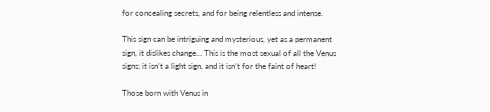for concealing secrets, and for being relentless and intense.

This sign can be intriguing and mysterious, yet as a permanent sign, it dislikes change… This is the most sexual of all the Venus signs; it isn’t a light sign, and it isn’t for the faint of heart!

Those born with Venus in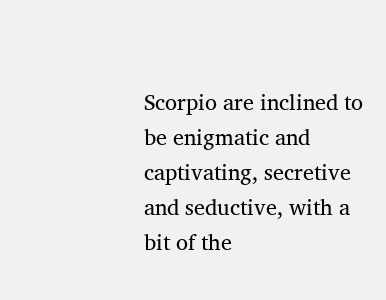Scorpio are inclined to be enigmatic and captivating, secretive and seductive, with a bit of the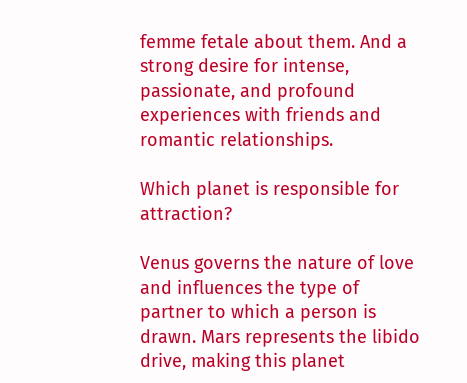femme fetale about them. And a strong desire for intense, passionate, and profound experiences with friends and romantic relationships.

Which planet is responsible for attraction?

Venus governs the nature of love and influences the type of partner to which a person is drawn. Mars represents the libido drive, making this planet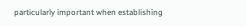particularly important when establishing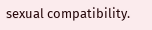sexual compatibility.